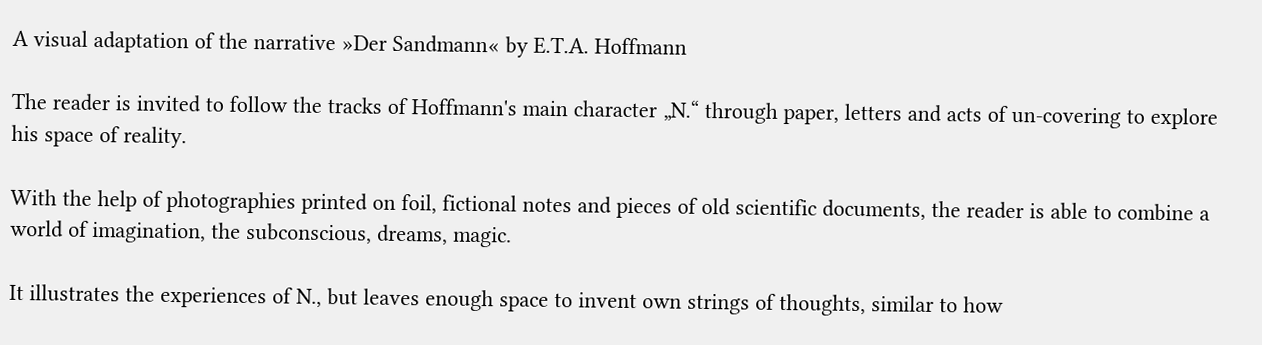A visual adaptation of the narrative »Der Sandmann« by E.T.A. Hoffmann

The reader is invited to follow the tracks of Hoffmann's main character „N.“ through paper, letters and acts of un-covering to explore his space of reality.

With the help of photographies printed on foil, fictional notes and pieces of old scientific documents, the reader is able to combine a world of imagination, the subconscious, dreams, magic.

It illustrates the experiences of N., but leaves enough space to invent own strings of thoughts, similar to how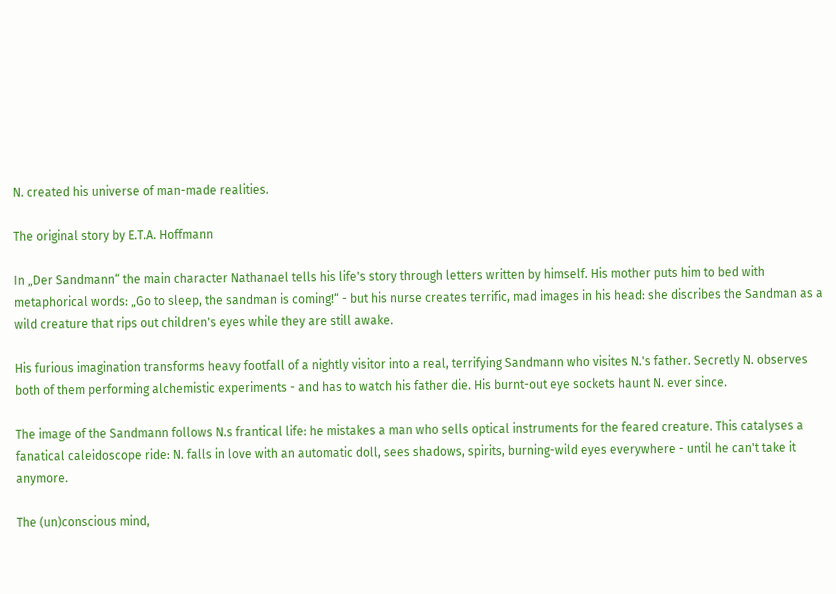N. created his universe of man-made realities.

The original story by E.T.A. Hoffmann

In „Der Sandmann“ the main character Nathanael tells his life's story through letters written by himself. His mother puts him to bed with metaphorical words: „Go to sleep, the sandman is coming!“ - but his nurse creates terrific, mad images in his head: she discribes the Sandman as a wild creature that rips out children's eyes while they are still awake.

His furious imagination transforms heavy footfall of a nightly visitor into a real, terrifying Sandmann who visites N.'s father. Secretly N. observes both of them performing alchemistic experiments - and has to watch his father die. His burnt-out eye sockets haunt N. ever since.

The image of the Sandmann follows N.s frantical life: he mistakes a man who sells optical instruments for the feared creature. This catalyses a fanatical caleidoscope ride: N. falls in love with an automatic doll, sees shadows, spirits, burning-wild eyes everywhere - until he can't take it anymore.

The (un)conscious mind,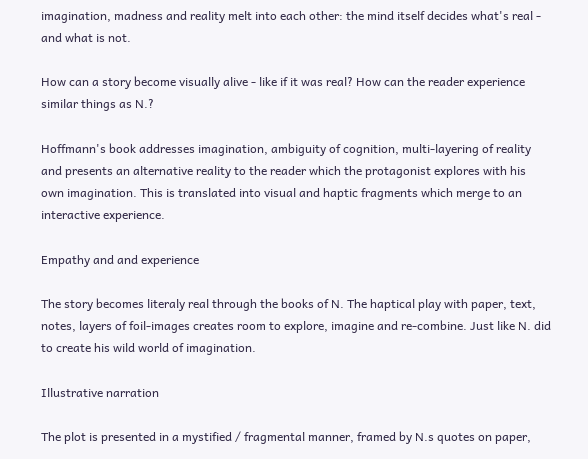imagination, madness and reality melt into each other: the mind itself decides what's real - and what is not.

How can a story become visually alive - like if it was real? How can the reader experience similar things as N.?

Hoffmann's book addresses imagination, ambiguity of cognition, multi-layering of reality and presents an alternative reality to the reader which the protagonist explores with his own imagination. This is translated into visual and haptic fragments which merge to an interactive experience.

Empathy and and experience

The story becomes literaly real through the books of N. The haptical play with paper, text, notes, layers of foil-images creates room to explore, imagine and re-combine. Just like N. did to create his wild world of imagination.

Illustrative narration

The plot is presented in a mystified / fragmental manner, framed by N.s quotes on paper,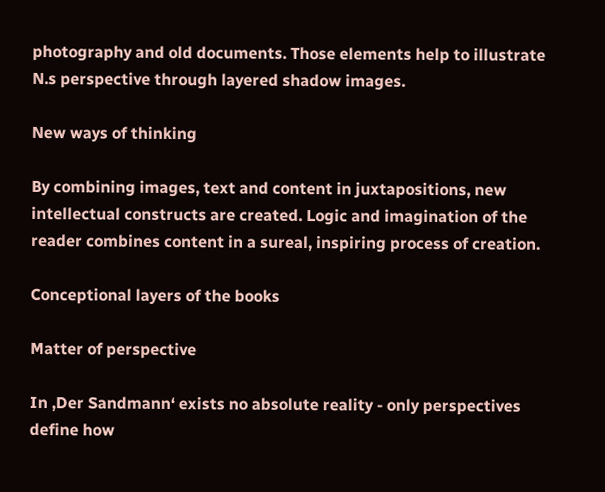photography and old documents. Those elements help to illustrate N.s perspective through layered shadow images.

New ways of thinking

By combining images, text and content in juxtapositions, new intellectual constructs are created. Logic and imagination of the reader combines content in a sureal, inspiring process of creation.

Conceptional layers of the books

Matter of perspective

In ‚Der Sandmann‘ exists no absolute reality - only perspectives define how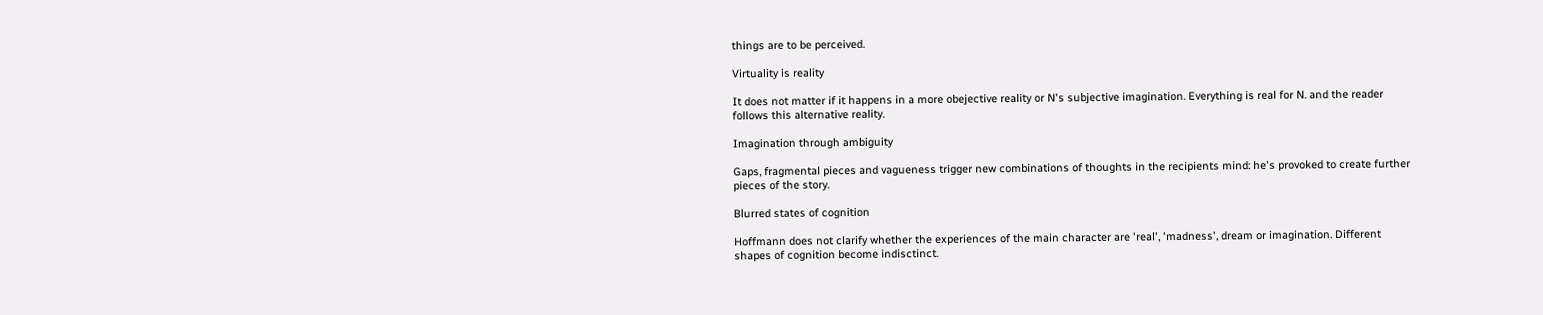things are to be perceived.

Virtuality is reality

It does not matter if it happens in a more obejective reality or N's subjective imagination. Everything is real for N. and the reader follows this alternative reality.

Imagination through ambiguity

Gaps, fragmental pieces and vagueness trigger new combinations of thoughts in the recipients mind: he's provoked to create further pieces of the story.

Blurred states of cognition

Hoffmann does not clarify whether the experiences of the main character are 'real', 'madness', dream or imagination. Different shapes of cognition become indisctinct.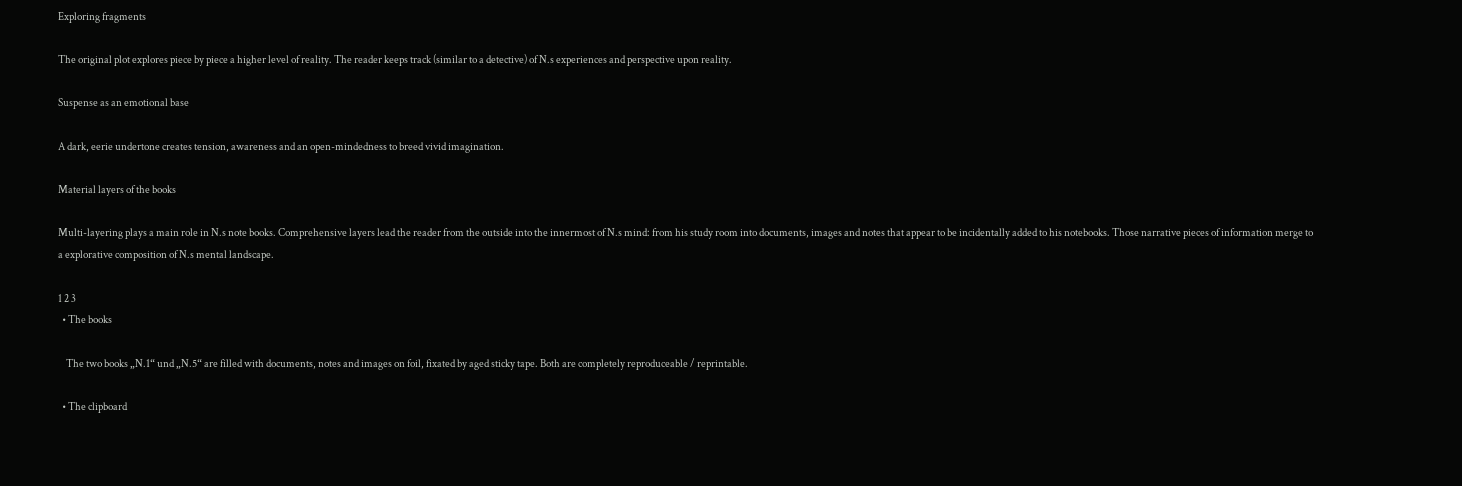Exploring fragments

The original plot explores piece by piece a higher level of reality. The reader keeps track (similar to a detective) of N.s experiences and perspective upon reality.

Suspense as an emotional base

A dark, eerie undertone creates tension, awareness and an open-mindedness to breed vivid imagination.

Material layers of the books

Multi-layering plays a main role in N.s note books. Comprehensive layers lead the reader from the outside into the innermost of N.s mind: from his study room into documents, images and notes that appear to be incidentally added to his notebooks. Those narrative pieces of information merge to a explorative composition of N.s mental landscape.

1 2 3
  • The books

    The two books „N.1“ und „N.5“ are filled with documents, notes and images on foil, fixated by aged sticky tape. Both are completely reproduceable / reprintable.

  • The clipboard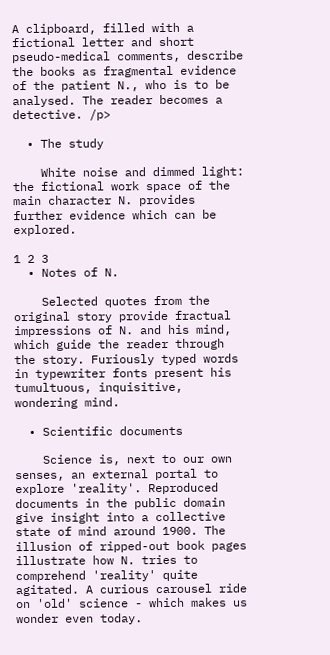A clipboard, filled with a fictional letter and short pseudo-medical comments, describe the books as fragmental evidence of the patient N., who is to be analysed. The reader becomes a detective. /p>

  • The study

    White noise and dimmed light: the fictional work space of the main character N. provides further evidence which can be explored.

1 2 3
  • Notes of N.

    Selected quotes from the original story provide fractual impressions of N. and his mind, which guide the reader through the story. Furiously typed words in typewriter fonts present his tumultuous, inquisitive, wondering mind.

  • Scientific documents

    Science is, next to our own senses, an external portal to explore 'reality'. Reproduced documents in the public domain give insight into a collective state of mind around 1900. The illusion of ripped-out book pages illustrate how N. tries to comprehend 'reality' quite agitated. A curious carousel ride on 'old' science - which makes us wonder even today.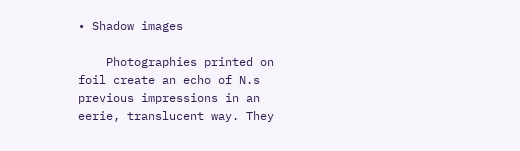• Shadow images

    Photographies printed on foil create an echo of N.s previous impressions in an eerie, translucent way. They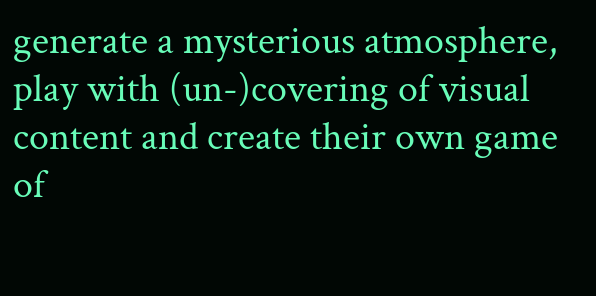generate a mysterious atmosphere, play with (un-)covering of visual content and create their own game of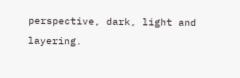perspective, dark, light and layering.